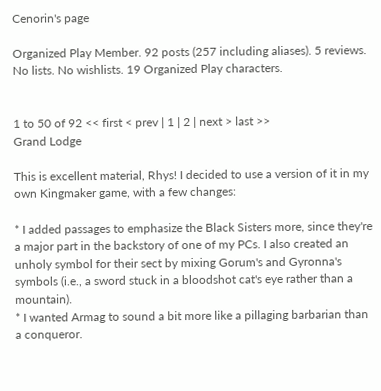Cenorin's page

Organized Play Member. 92 posts (257 including aliases). 5 reviews. No lists. No wishlists. 19 Organized Play characters.


1 to 50 of 92 << first < prev | 1 | 2 | next > last >>
Grand Lodge

This is excellent material, Rhys! I decided to use a version of it in my own Kingmaker game, with a few changes:

* I added passages to emphasize the Black Sisters more, since they're a major part in the backstory of one of my PCs. I also created an unholy symbol for their sect by mixing Gorum's and Gyronna's symbols (i.e., a sword stuck in a bloodshot cat's eye rather than a mountain).
* I wanted Armag to sound a bit more like a pillaging barbarian than a conqueror.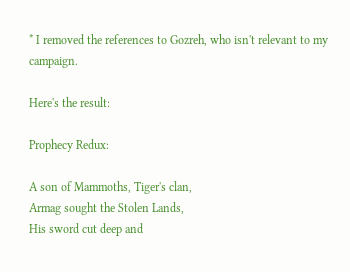* I removed the references to Gozreh, who isn't relevant to my campaign.

Here's the result:

Prophecy Redux:

A son of Mammoths, Tiger's clan,
Armag sought the Stolen Lands,
His sword cut deep and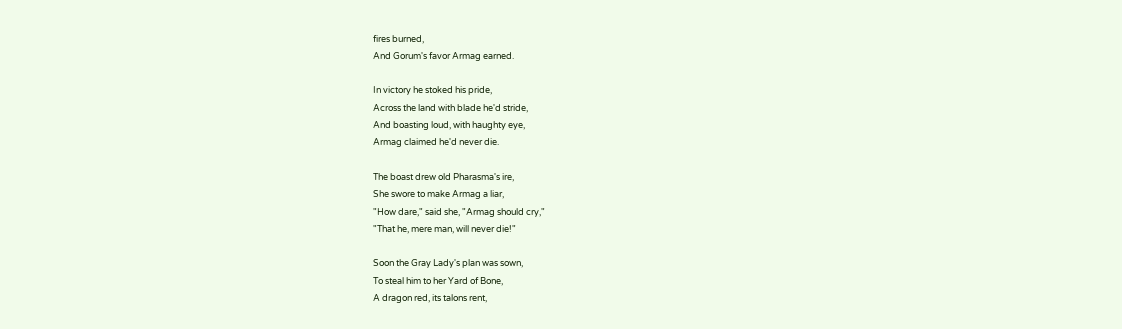fires burned,
And Gorum's favor Armag earned.

In victory he stoked his pride,
Across the land with blade he'd stride,
And boasting loud, with haughty eye,
Armag claimed he'd never die.

The boast drew old Pharasma's ire,
She swore to make Armag a liar,
"How dare," said she, "Armag should cry,"
"That he, mere man, will never die!"

Soon the Gray Lady's plan was sown,
To steal him to her Yard of Bone,
A dragon red, its talons rent,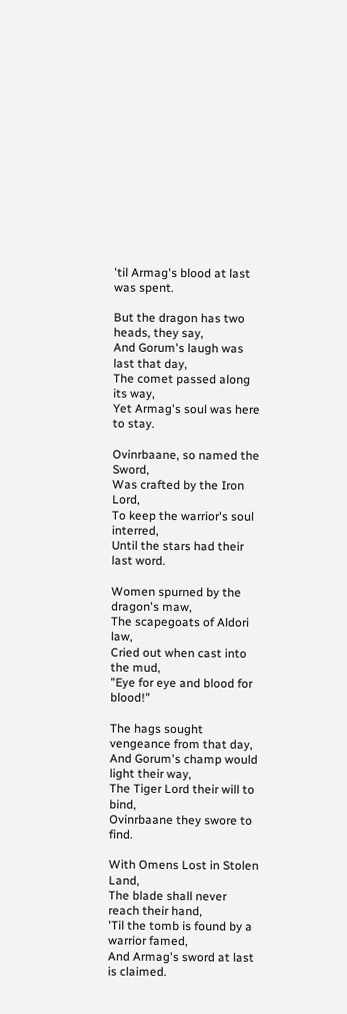'til Armag's blood at last was spent.

But the dragon has two heads, they say,
And Gorum's laugh was last that day,
The comet passed along its way,
Yet Armag's soul was here to stay.

Ovinrbaane, so named the Sword,
Was crafted by the Iron Lord,
To keep the warrior's soul interred,
Until the stars had their last word.

Women spurned by the dragon's maw,
The scapegoats of Aldori law,
Cried out when cast into the mud,
"Eye for eye and blood for blood!"

The hags sought vengeance from that day,
And Gorum's champ would light their way,
The Tiger Lord their will to bind,
Ovinrbaane they swore to find.

With Omens Lost in Stolen Land,
The blade shall never reach their hand,
'Til the tomb is found by a warrior famed,
And Armag's sword at last is claimed.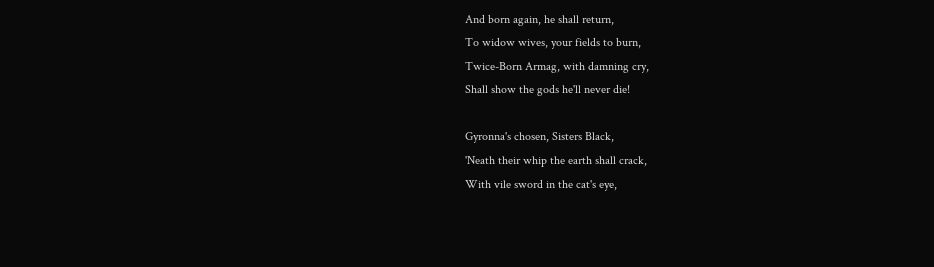And born again, he shall return,
To widow wives, your fields to burn,
Twice-Born Armag, with damning cry,
Shall show the gods he'll never die!

Gyronna's chosen, Sisters Black,
'Neath their whip the earth shall crack,
With vile sword in the cat's eye,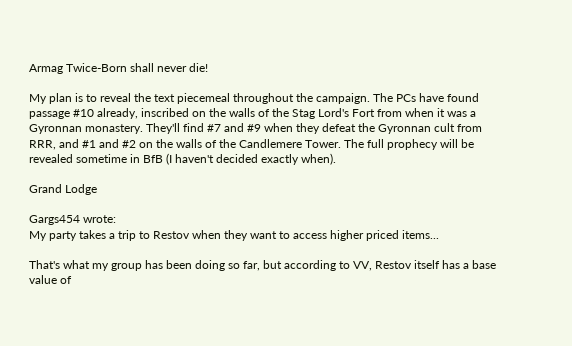Armag Twice-Born shall never die!

My plan is to reveal the text piecemeal throughout the campaign. The PCs have found passage #10 already, inscribed on the walls of the Stag Lord's Fort from when it was a Gyronnan monastery. They'll find #7 and #9 when they defeat the Gyronnan cult from RRR, and #1 and #2 on the walls of the Candlemere Tower. The full prophecy will be revealed sometime in BfB (I haven't decided exactly when).

Grand Lodge

Gargs454 wrote:
My party takes a trip to Restov when they want to access higher priced items...

That's what my group has been doing so far, but according to VV, Restov itself has a base value of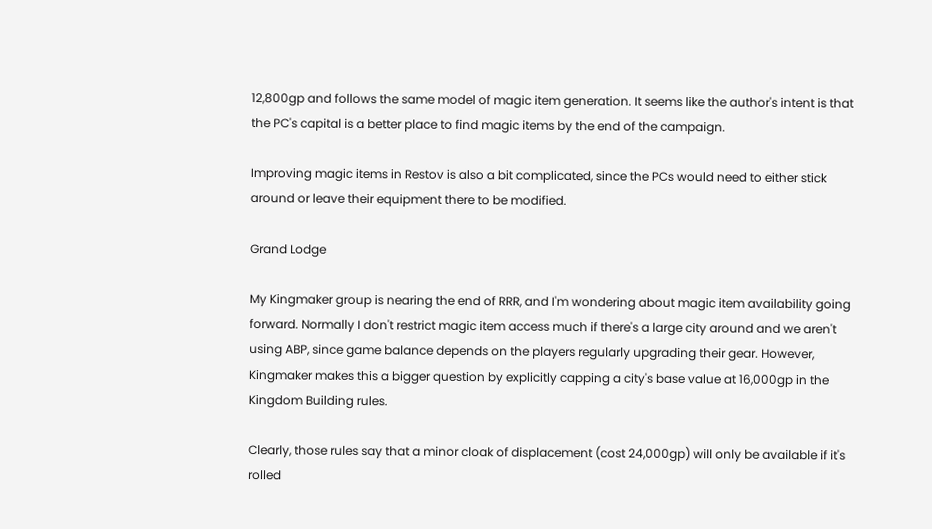12,800gp and follows the same model of magic item generation. It seems like the author's intent is that the PC's capital is a better place to find magic items by the end of the campaign.

Improving magic items in Restov is also a bit complicated, since the PCs would need to either stick around or leave their equipment there to be modified.

Grand Lodge

My Kingmaker group is nearing the end of RRR, and I'm wondering about magic item availability going forward. Normally I don't restrict magic item access much if there's a large city around and we aren't using ABP, since game balance depends on the players regularly upgrading their gear. However, Kingmaker makes this a bigger question by explicitly capping a city's base value at 16,000gp in the Kingdom Building rules.

Clearly, those rules say that a minor cloak of displacement (cost 24,000gp) will only be available if it's rolled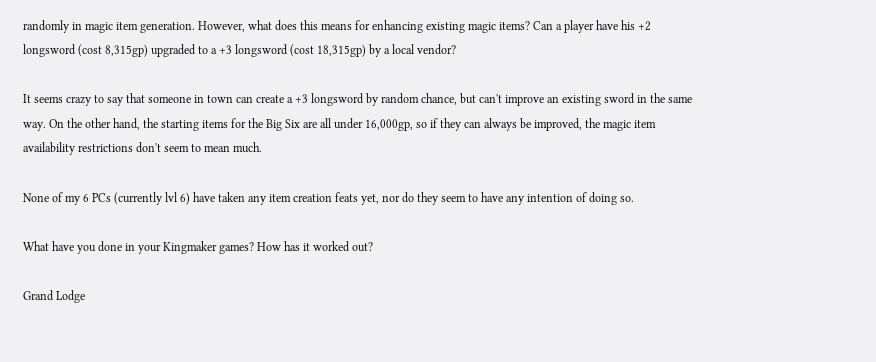randomly in magic item generation. However, what does this means for enhancing existing magic items? Can a player have his +2 longsword (cost 8,315gp) upgraded to a +3 longsword (cost 18,315gp) by a local vendor?

It seems crazy to say that someone in town can create a +3 longsword by random chance, but can't improve an existing sword in the same way. On the other hand, the starting items for the Big Six are all under 16,000gp, so if they can always be improved, the magic item availability restrictions don't seem to mean much.

None of my 6 PCs (currently lvl 6) have taken any item creation feats yet, nor do they seem to have any intention of doing so.

What have you done in your Kingmaker games? How has it worked out?

Grand Lodge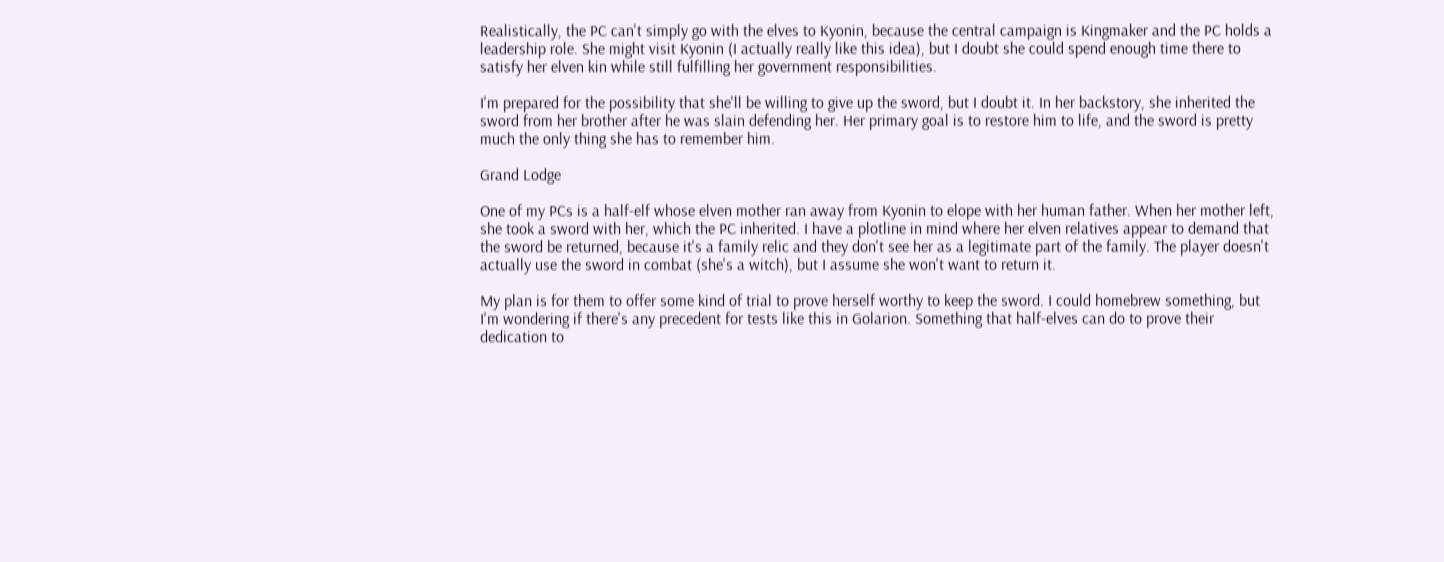Realistically, the PC can't simply go with the elves to Kyonin, because the central campaign is Kingmaker and the PC holds a leadership role. She might visit Kyonin (I actually really like this idea), but I doubt she could spend enough time there to satisfy her elven kin while still fulfilling her government responsibilities.

I'm prepared for the possibility that she'll be willing to give up the sword, but I doubt it. In her backstory, she inherited the sword from her brother after he was slain defending her. Her primary goal is to restore him to life, and the sword is pretty much the only thing she has to remember him.

Grand Lodge

One of my PCs is a half-elf whose elven mother ran away from Kyonin to elope with her human father. When her mother left, she took a sword with her, which the PC inherited. I have a plotline in mind where her elven relatives appear to demand that the sword be returned, because it's a family relic and they don't see her as a legitimate part of the family. The player doesn't actually use the sword in combat (she's a witch), but I assume she won't want to return it.

My plan is for them to offer some kind of trial to prove herself worthy to keep the sword. I could homebrew something, but I'm wondering if there's any precedent for tests like this in Golarion. Something that half-elves can do to prove their dedication to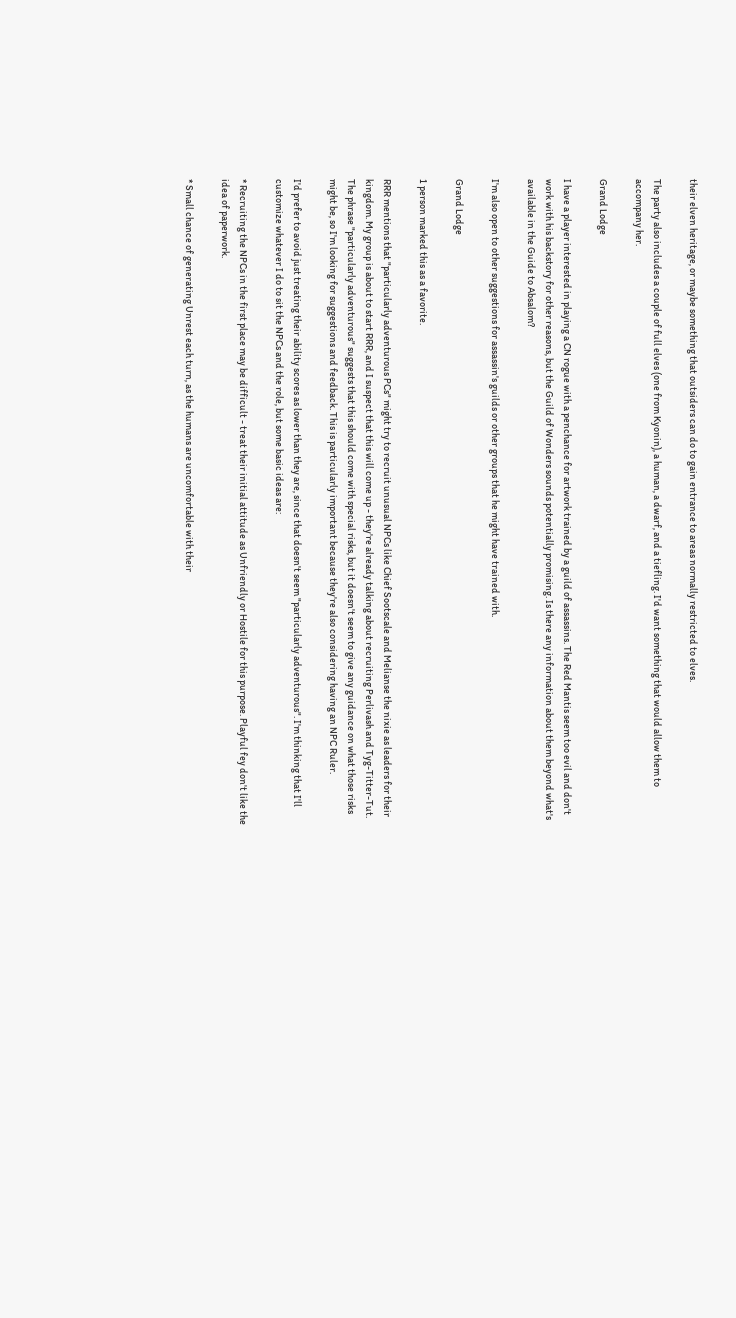their elven heritage, or maybe something that outsiders can do to gain entrance to areas normally restricted to elves.

The party also includes a couple of full elves (one from Kyonin), a human, a dwarf, and a tiefling. I'd want something that would allow them to accompany her.

Grand Lodge

I have a player interested in playing a CN rogue with a penchance for artwork trained by a guild of assassins. The Red Mantis seem too evil and don't work with his backstory for other reasons, but the Guild of Wonders sounds potentially promising. Is there any information about them beyond what's available in the Guide to Absalom?

I'm also open to other suggestions for assassin's guilds or other groups that he might have trained with.

Grand Lodge

1 person marked this as a favorite.

RRR mentions that "particularly adventurous PCs" might try to recruit unusual NPCs like Chief Sootscale and Melianse the nixie as leaders for their kingdom. My group is about to start RRR, and I suspect that this will come up - they're already talking about recruiting Perlivash and Tyg-Titter-Tut. The phrase "particularly adventurous" suggests that this should come with special risks, but it doesn't seem to give any guidance on what those risks might be, so I'm looking for suggestions and feedback. This is particularly important because they're also considering having an NPC Ruler.

I'd prefer to avoid just treating their ability scores as lower than they are, since that doesn't seem "particularly adventurous". I'm thinking that I'll customize whatever I do to sit the NPCs and the role, but some basic ideas are:

* Recruiting the NPCs in the first place may be difficult - treat their initial attitude as Unfriendly or Hostile for this purpose. Playful fey don't like the idea of paperwork.

* Small chance of generating Unrest each turn, as the humans are uncomfortable with their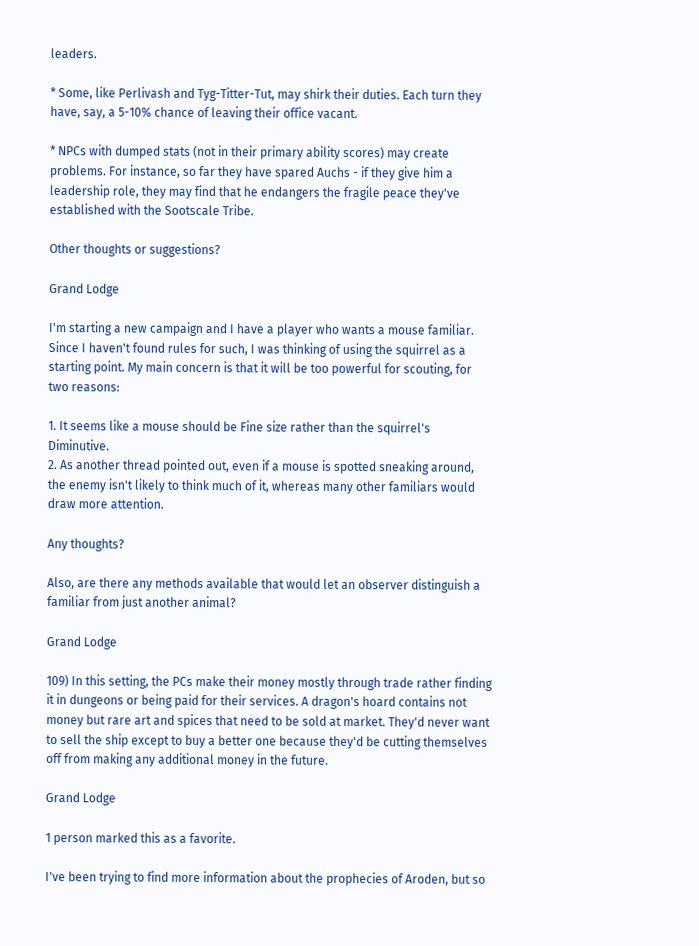leaders.

* Some, like Perlivash and Tyg-Titter-Tut, may shirk their duties. Each turn they have, say, a 5-10% chance of leaving their office vacant.

* NPCs with dumped stats (not in their primary ability scores) may create problems. For instance, so far they have spared Auchs - if they give him a leadership role, they may find that he endangers the fragile peace they've established with the Sootscale Tribe.

Other thoughts or suggestions?

Grand Lodge

I'm starting a new campaign and I have a player who wants a mouse familiar. Since I haven't found rules for such, I was thinking of using the squirrel as a starting point. My main concern is that it will be too powerful for scouting, for two reasons:

1. It seems like a mouse should be Fine size rather than the squirrel's Diminutive.
2. As another thread pointed out, even if a mouse is spotted sneaking around, the enemy isn't likely to think much of it, whereas many other familiars would draw more attention.

Any thoughts?

Also, are there any methods available that would let an observer distinguish a familiar from just another animal?

Grand Lodge

109) In this setting, the PCs make their money mostly through trade rather finding it in dungeons or being paid for their services. A dragon's hoard contains not money but rare art and spices that need to be sold at market. They'd never want to sell the ship except to buy a better one because they'd be cutting themselves off from making any additional money in the future.

Grand Lodge

1 person marked this as a favorite.

I've been trying to find more information about the prophecies of Aroden, but so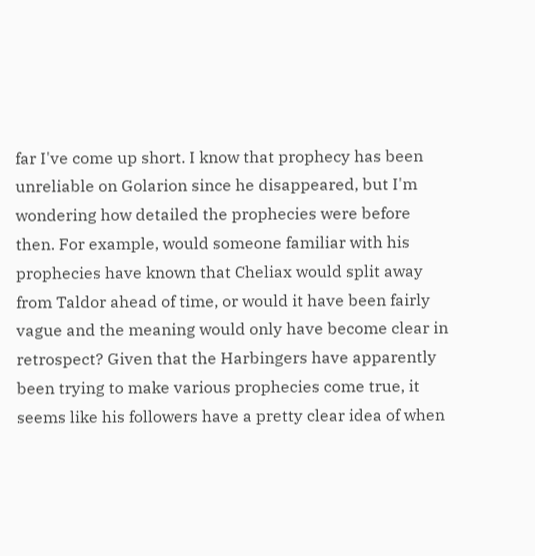far I've come up short. I know that prophecy has been unreliable on Golarion since he disappeared, but I'm wondering how detailed the prophecies were before then. For example, would someone familiar with his prophecies have known that Cheliax would split away from Taldor ahead of time, or would it have been fairly vague and the meaning would only have become clear in retrospect? Given that the Harbingers have apparently been trying to make various prophecies come true, it seems like his followers have a pretty clear idea of when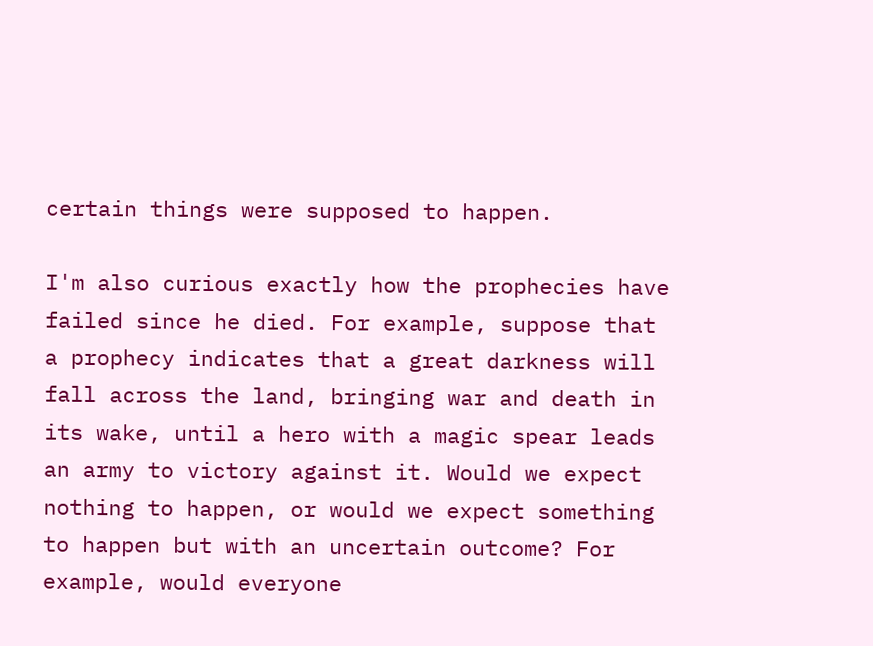certain things were supposed to happen.

I'm also curious exactly how the prophecies have failed since he died. For example, suppose that a prophecy indicates that a great darkness will fall across the land, bringing war and death in its wake, until a hero with a magic spear leads an army to victory against it. Would we expect nothing to happen, or would we expect something to happen but with an uncertain outcome? For example, would everyone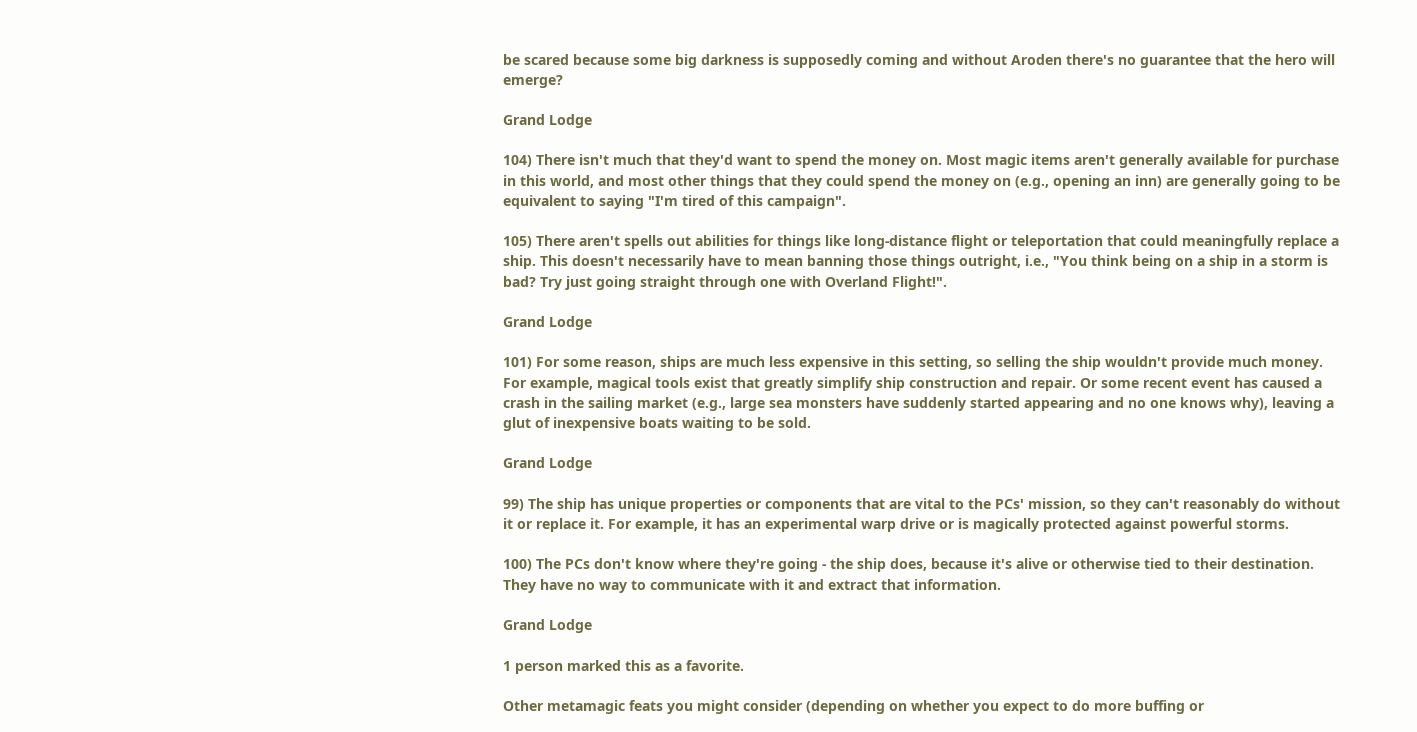be scared because some big darkness is supposedly coming and without Aroden there's no guarantee that the hero will emerge?

Grand Lodge

104) There isn't much that they'd want to spend the money on. Most magic items aren't generally available for purchase in this world, and most other things that they could spend the money on (e.g., opening an inn) are generally going to be equivalent to saying "I'm tired of this campaign".

105) There aren't spells out abilities for things like long-distance flight or teleportation that could meaningfully replace a ship. This doesn't necessarily have to mean banning those things outright, i.e., "You think being on a ship in a storm is bad? Try just going straight through one with Overland Flight!".

Grand Lodge

101) For some reason, ships are much less expensive in this setting, so selling the ship wouldn't provide much money. For example, magical tools exist that greatly simplify ship construction and repair. Or some recent event has caused a crash in the sailing market (e.g., large sea monsters have suddenly started appearing and no one knows why), leaving a glut of inexpensive boats waiting to be sold.

Grand Lodge

99) The ship has unique properties or components that are vital to the PCs' mission, so they can't reasonably do without it or replace it. For example, it has an experimental warp drive or is magically protected against powerful storms.

100) The PCs don't know where they're going - the ship does, because it's alive or otherwise tied to their destination. They have no way to communicate with it and extract that information.

Grand Lodge

1 person marked this as a favorite.

Other metamagic feats you might consider (depending on whether you expect to do more buffing or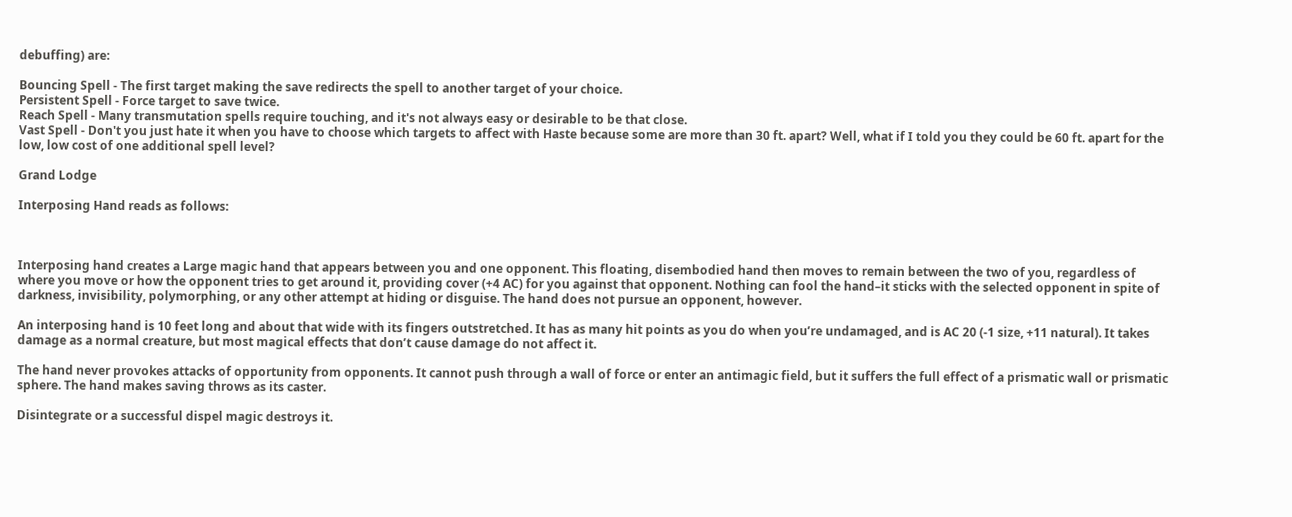debuffing) are:

Bouncing Spell - The first target making the save redirects the spell to another target of your choice.
Persistent Spell - Force target to save twice.
Reach Spell - Many transmutation spells require touching, and it's not always easy or desirable to be that close.
Vast Spell - Don't you just hate it when you have to choose which targets to affect with Haste because some are more than 30 ft. apart? Well, what if I told you they could be 60 ft. apart for the low, low cost of one additional spell level?

Grand Lodge

Interposing Hand reads as follows:



Interposing hand creates a Large magic hand that appears between you and one opponent. This floating, disembodied hand then moves to remain between the two of you, regardless of where you move or how the opponent tries to get around it, providing cover (+4 AC) for you against that opponent. Nothing can fool the hand–it sticks with the selected opponent in spite of darkness, invisibility, polymorphing, or any other attempt at hiding or disguise. The hand does not pursue an opponent, however.

An interposing hand is 10 feet long and about that wide with its fingers outstretched. It has as many hit points as you do when you’re undamaged, and is AC 20 (-1 size, +11 natural). It takes damage as a normal creature, but most magical effects that don’t cause damage do not affect it.

The hand never provokes attacks of opportunity from opponents. It cannot push through a wall of force or enter an antimagic field, but it suffers the full effect of a prismatic wall or prismatic sphere. The hand makes saving throws as its caster.

Disintegrate or a successful dispel magic destroys it.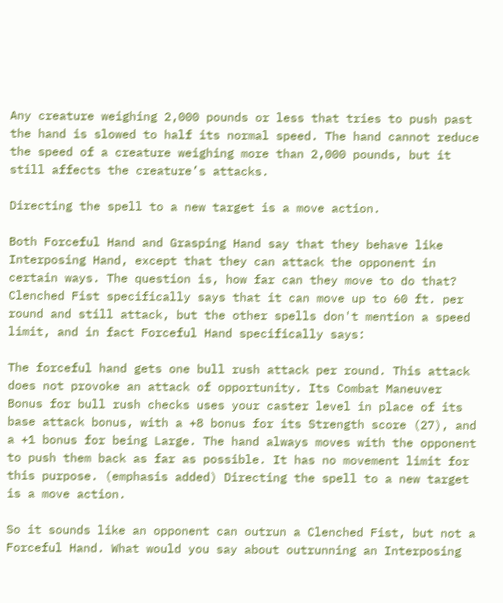Any creature weighing 2,000 pounds or less that tries to push past the hand is slowed to half its normal speed. The hand cannot reduce the speed of a creature weighing more than 2,000 pounds, but it still affects the creature’s attacks.

Directing the spell to a new target is a move action.

Both Forceful Hand and Grasping Hand say that they behave like Interposing Hand, except that they can attack the opponent in certain ways. The question is, how far can they move to do that? Clenched Fist specifically says that it can move up to 60 ft. per round and still attack, but the other spells don't mention a speed limit, and in fact Forceful Hand specifically says:

The forceful hand gets one bull rush attack per round. This attack does not provoke an attack of opportunity. Its Combat Maneuver Bonus for bull rush checks uses your caster level in place of its base attack bonus, with a +8 bonus for its Strength score (27), and a +1 bonus for being Large. The hand always moves with the opponent to push them back as far as possible. It has no movement limit for this purpose. (emphasis added) Directing the spell to a new target is a move action.

So it sounds like an opponent can outrun a Clenched Fist, but not a Forceful Hand. What would you say about outrunning an Interposing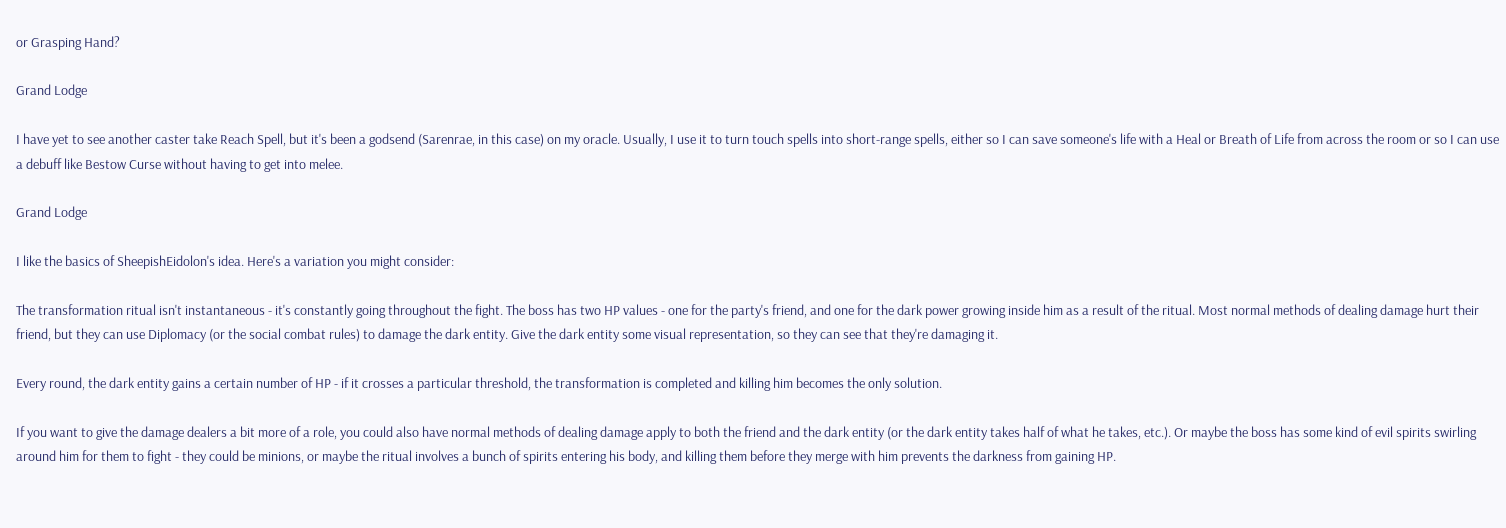or Grasping Hand?

Grand Lodge

I have yet to see another caster take Reach Spell, but it's been a godsend (Sarenrae, in this case) on my oracle. Usually, I use it to turn touch spells into short-range spells, either so I can save someone's life with a Heal or Breath of Life from across the room or so I can use a debuff like Bestow Curse without having to get into melee.

Grand Lodge

I like the basics of SheepishEidolon's idea. Here's a variation you might consider:

The transformation ritual isn't instantaneous - it's constantly going throughout the fight. The boss has two HP values - one for the party's friend, and one for the dark power growing inside him as a result of the ritual. Most normal methods of dealing damage hurt their friend, but they can use Diplomacy (or the social combat rules) to damage the dark entity. Give the dark entity some visual representation, so they can see that they're damaging it.

Every round, the dark entity gains a certain number of HP - if it crosses a particular threshold, the transformation is completed and killing him becomes the only solution.

If you want to give the damage dealers a bit more of a role, you could also have normal methods of dealing damage apply to both the friend and the dark entity (or the dark entity takes half of what he takes, etc.). Or maybe the boss has some kind of evil spirits swirling around him for them to fight - they could be minions, or maybe the ritual involves a bunch of spirits entering his body, and killing them before they merge with him prevents the darkness from gaining HP.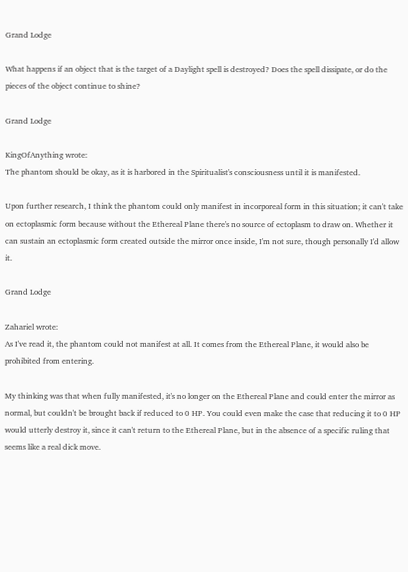Grand Lodge

What happens if an object that is the target of a Daylight spell is destroyed? Does the spell dissipate, or do the pieces of the object continue to shine?

Grand Lodge

KingOfAnything wrote:
The phantom should be okay, as it is harbored in the Spiritualist's consciousness until it is manifested.

Upon further research, I think the phantom could only manifest in incorporeal form in this situation; it can't take on ectoplasmic form because without the Ethereal Plane there's no source of ectoplasm to draw on. Whether it can sustain an ectoplasmic form created outside the mirror once inside, I'm not sure, though personally I'd allow it.

Grand Lodge

Zahariel wrote:
As I've read it, the phantom could not manifest at all. It comes from the Ethereal Plane, it would also be prohibited from entering.

My thinking was that when fully manifested, it's no longer on the Ethereal Plane and could enter the mirror as normal, but couldn't be brought back if reduced to 0 HP. You could even make the case that reducing it to 0 HP would utterly destroy it, since it can't return to the Ethereal Plane, but in the absence of a specific ruling that seems like a real dick move.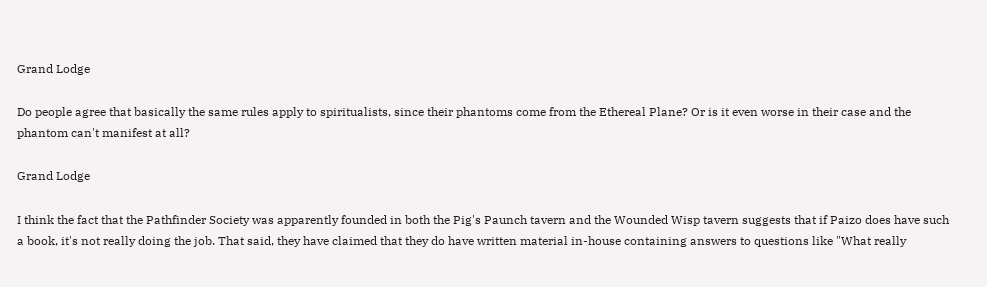Grand Lodge

Do people agree that basically the same rules apply to spiritualists, since their phantoms come from the Ethereal Plane? Or is it even worse in their case and the phantom can't manifest at all?

Grand Lodge

I think the fact that the Pathfinder Society was apparently founded in both the Pig's Paunch tavern and the Wounded Wisp tavern suggests that if Paizo does have such a book, it's not really doing the job. That said, they have claimed that they do have written material in-house containing answers to questions like "What really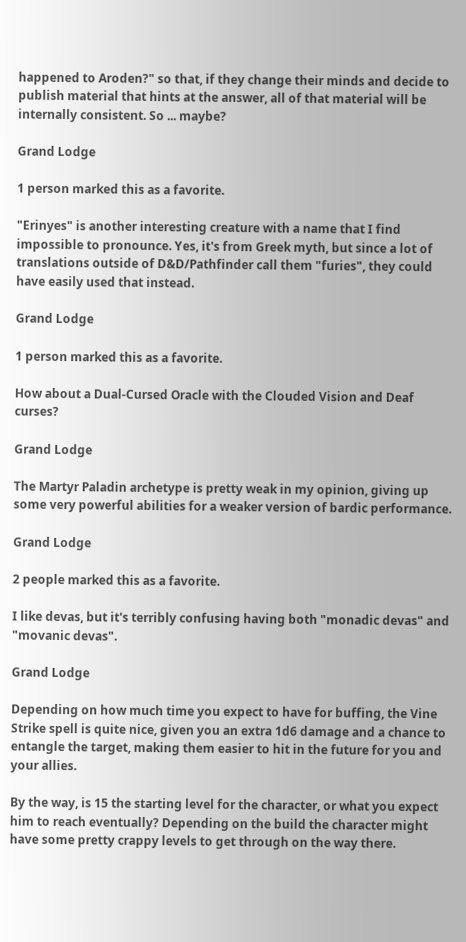happened to Aroden?" so that, if they change their minds and decide to publish material that hints at the answer, all of that material will be internally consistent. So ... maybe?

Grand Lodge

1 person marked this as a favorite.

"Erinyes" is another interesting creature with a name that I find impossible to pronounce. Yes, it's from Greek myth, but since a lot of translations outside of D&D/Pathfinder call them "furies", they could have easily used that instead.

Grand Lodge

1 person marked this as a favorite.

How about a Dual-Cursed Oracle with the Clouded Vision and Deaf curses?

Grand Lodge

The Martyr Paladin archetype is pretty weak in my opinion, giving up some very powerful abilities for a weaker version of bardic performance.

Grand Lodge

2 people marked this as a favorite.

I like devas, but it's terribly confusing having both "monadic devas" and "movanic devas".

Grand Lodge

Depending on how much time you expect to have for buffing, the Vine Strike spell is quite nice, given you an extra 1d6 damage and a chance to entangle the target, making them easier to hit in the future for you and your allies.

By the way, is 15 the starting level for the character, or what you expect him to reach eventually? Depending on the build the character might have some pretty crappy levels to get through on the way there.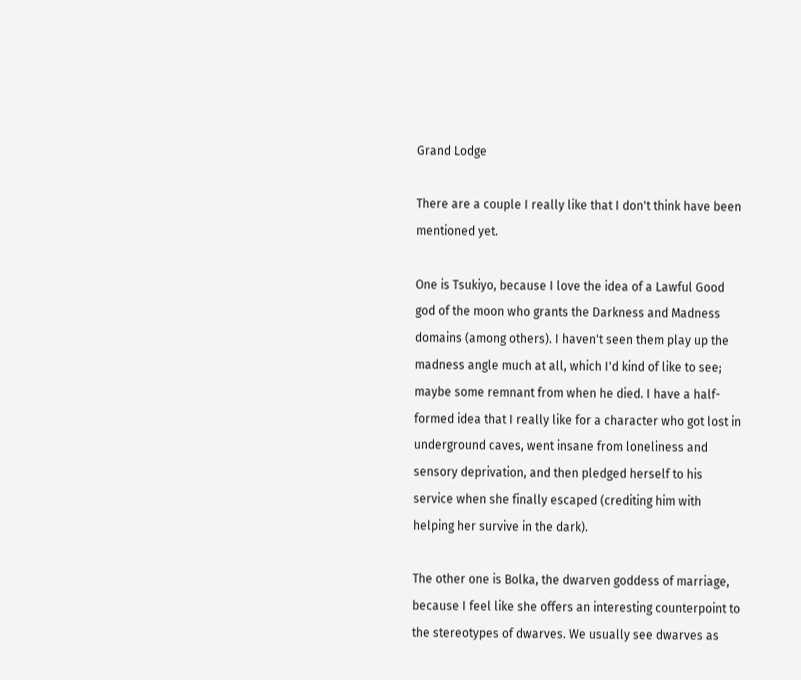Grand Lodge

There are a couple I really like that I don't think have been mentioned yet.

One is Tsukiyo, because I love the idea of a Lawful Good god of the moon who grants the Darkness and Madness domains (among others). I haven't seen them play up the madness angle much at all, which I'd kind of like to see; maybe some remnant from when he died. I have a half-formed idea that I really like for a character who got lost in underground caves, went insane from loneliness and sensory deprivation, and then pledged herself to his service when she finally escaped (crediting him with helping her survive in the dark).

The other one is Bolka, the dwarven goddess of marriage, because I feel like she offers an interesting counterpoint to the stereotypes of dwarves. We usually see dwarves as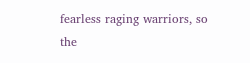fearless raging warriors, so the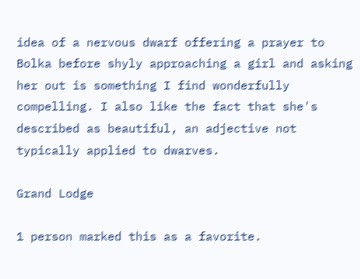idea of a nervous dwarf offering a prayer to Bolka before shyly approaching a girl and asking her out is something I find wonderfully compelling. I also like the fact that she's described as beautiful, an adjective not typically applied to dwarves.

Grand Lodge

1 person marked this as a favorite.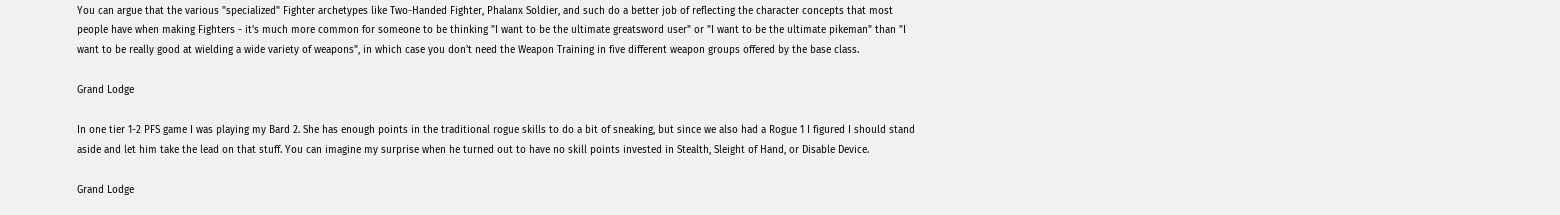You can argue that the various "specialized" Fighter archetypes like Two-Handed Fighter, Phalanx Soldier, and such do a better job of reflecting the character concepts that most people have when making Fighters - it's much more common for someone to be thinking "I want to be the ultimate greatsword user" or "I want to be the ultimate pikeman" than "I want to be really good at wielding a wide variety of weapons", in which case you don't need the Weapon Training in five different weapon groups offered by the base class.

Grand Lodge

In one tier 1-2 PFS game I was playing my Bard 2. She has enough points in the traditional rogue skills to do a bit of sneaking, but since we also had a Rogue 1 I figured I should stand aside and let him take the lead on that stuff. You can imagine my surprise when he turned out to have no skill points invested in Stealth, Sleight of Hand, or Disable Device.

Grand Lodge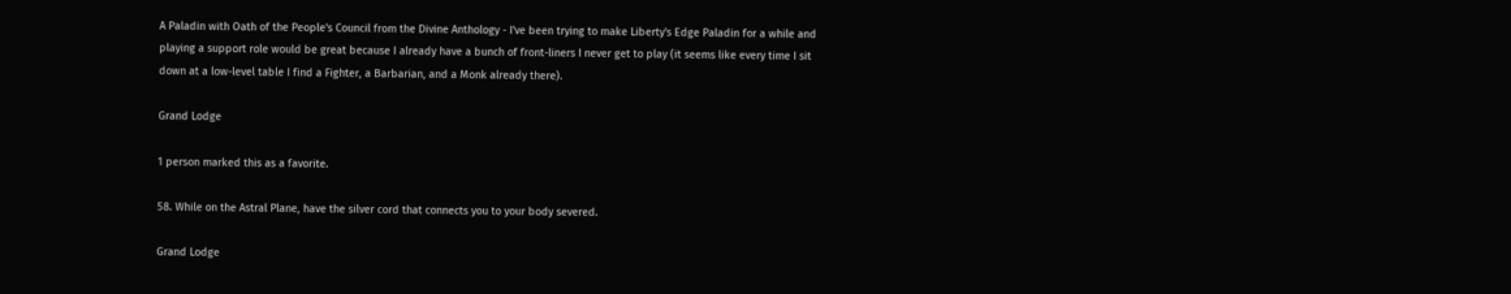A Paladin with Oath of the People's Council from the Divine Anthology - I've been trying to make Liberty's Edge Paladin for a while and playing a support role would be great because I already have a bunch of front-liners I never get to play (it seems like every time I sit down at a low-level table I find a Fighter, a Barbarian, and a Monk already there).

Grand Lodge

1 person marked this as a favorite.

58. While on the Astral Plane, have the silver cord that connects you to your body severed.

Grand Lodge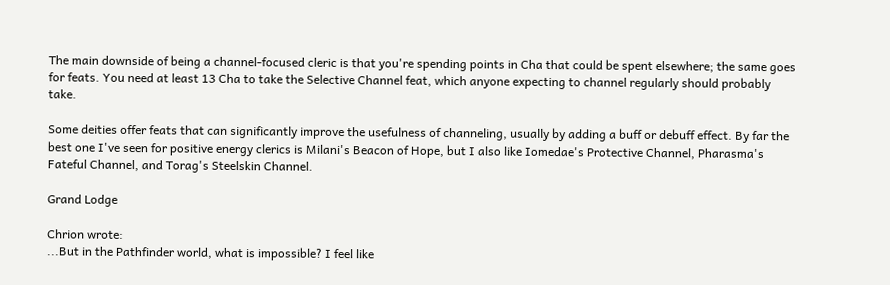The main downside of being a channel-focused cleric is that you're spending points in Cha that could be spent elsewhere; the same goes for feats. You need at least 13 Cha to take the Selective Channel feat, which anyone expecting to channel regularly should probably take.

Some deities offer feats that can significantly improve the usefulness of channeling, usually by adding a buff or debuff effect. By far the best one I've seen for positive energy clerics is Milani's Beacon of Hope, but I also like Iomedae's Protective Channel, Pharasma's Fateful Channel, and Torag's Steelskin Channel.

Grand Lodge

Chrion wrote:
...But in the Pathfinder world, what is impossible? I feel like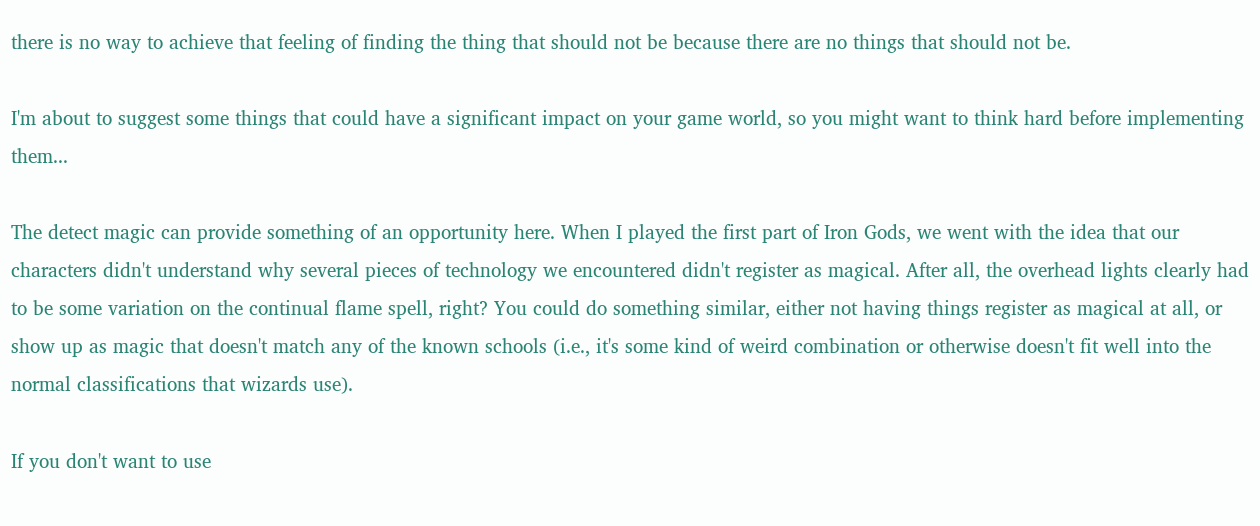there is no way to achieve that feeling of finding the thing that should not be because there are no things that should not be.

I'm about to suggest some things that could have a significant impact on your game world, so you might want to think hard before implementing them...

The detect magic can provide something of an opportunity here. When I played the first part of Iron Gods, we went with the idea that our characters didn't understand why several pieces of technology we encountered didn't register as magical. After all, the overhead lights clearly had to be some variation on the continual flame spell, right? You could do something similar, either not having things register as magical at all, or show up as magic that doesn't match any of the known schools (i.e., it's some kind of weird combination or otherwise doesn't fit well into the normal classifications that wizards use).

If you don't want to use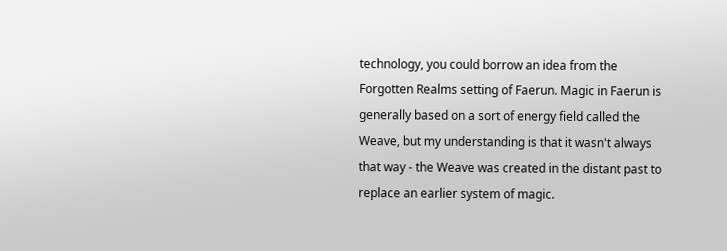technology, you could borrow an idea from the Forgotten Realms setting of Faerun. Magic in Faerun is generally based on a sort of energy field called the Weave, but my understanding is that it wasn't always that way - the Weave was created in the distant past to replace an earlier system of magic.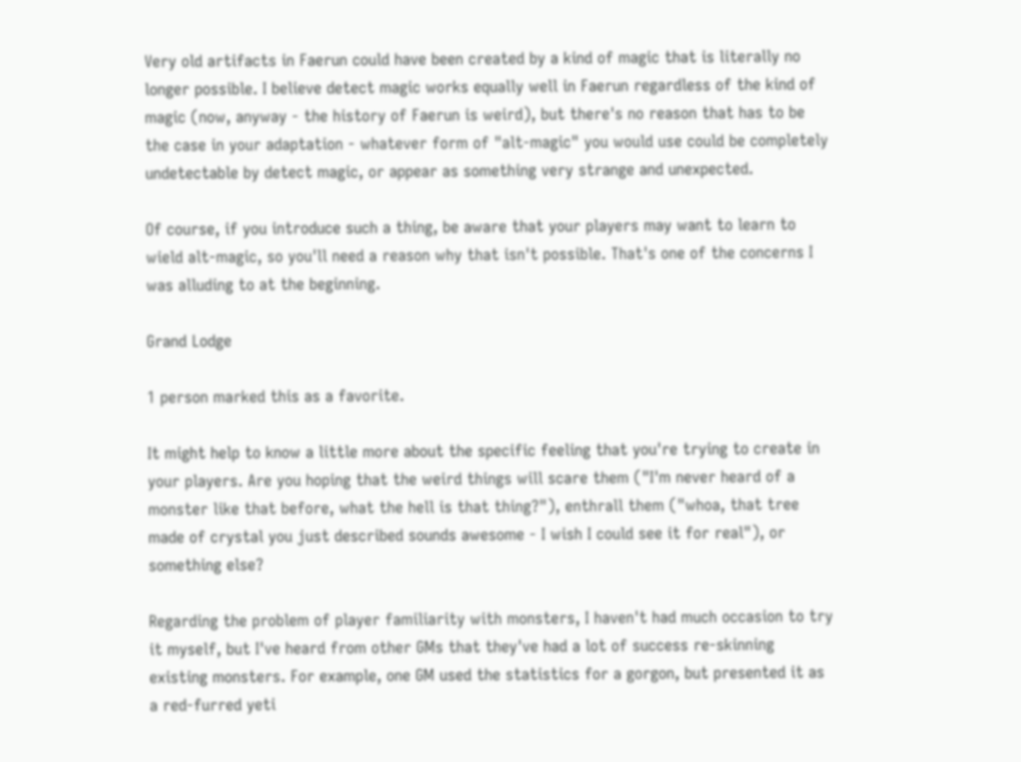Very old artifacts in Faerun could have been created by a kind of magic that is literally no longer possible. I believe detect magic works equally well in Faerun regardless of the kind of magic (now, anyway - the history of Faerun is weird), but there's no reason that has to be the case in your adaptation - whatever form of "alt-magic" you would use could be completely undetectable by detect magic, or appear as something very strange and unexpected.

Of course, if you introduce such a thing, be aware that your players may want to learn to wield alt-magic, so you'll need a reason why that isn't possible. That's one of the concerns I was alluding to at the beginning.

Grand Lodge

1 person marked this as a favorite.

It might help to know a little more about the specific feeling that you're trying to create in your players. Are you hoping that the weird things will scare them ("I'm never heard of a monster like that before, what the hell is that thing?"), enthrall them ("whoa, that tree made of crystal you just described sounds awesome - I wish I could see it for real"), or something else?

Regarding the problem of player familiarity with monsters, I haven't had much occasion to try it myself, but I've heard from other GMs that they've had a lot of success re-skinning existing monsters. For example, one GM used the statistics for a gorgon, but presented it as a red-furred yeti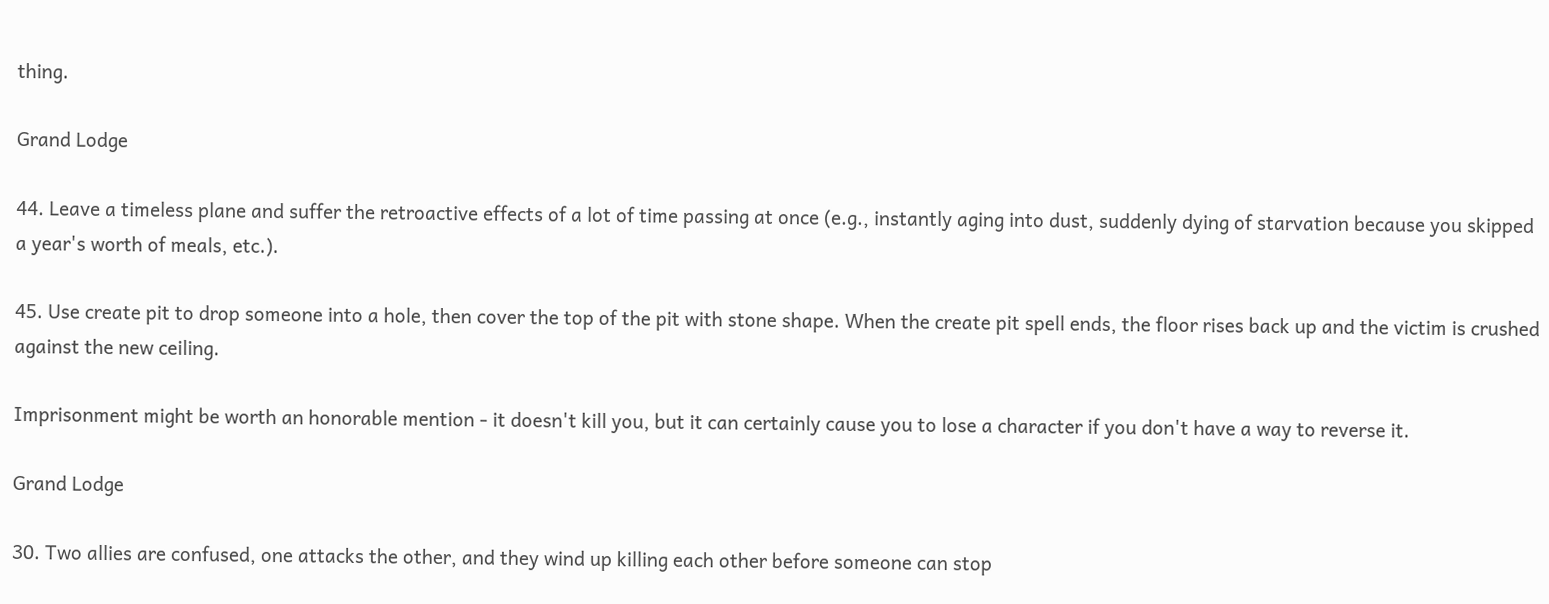thing.

Grand Lodge

44. Leave a timeless plane and suffer the retroactive effects of a lot of time passing at once (e.g., instantly aging into dust, suddenly dying of starvation because you skipped a year's worth of meals, etc.).

45. Use create pit to drop someone into a hole, then cover the top of the pit with stone shape. When the create pit spell ends, the floor rises back up and the victim is crushed against the new ceiling.

Imprisonment might be worth an honorable mention - it doesn't kill you, but it can certainly cause you to lose a character if you don't have a way to reverse it.

Grand Lodge

30. Two allies are confused, one attacks the other, and they wind up killing each other before someone can stop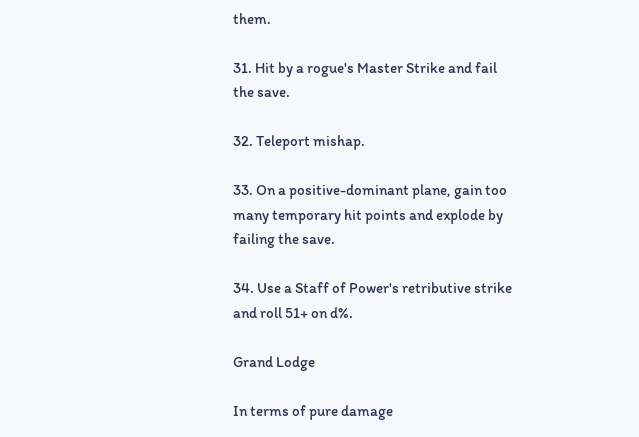them.

31. Hit by a rogue's Master Strike and fail the save.

32. Teleport mishap.

33. On a positive-dominant plane, gain too many temporary hit points and explode by failing the save.

34. Use a Staff of Power's retributive strike and roll 51+ on d%.

Grand Lodge

In terms of pure damage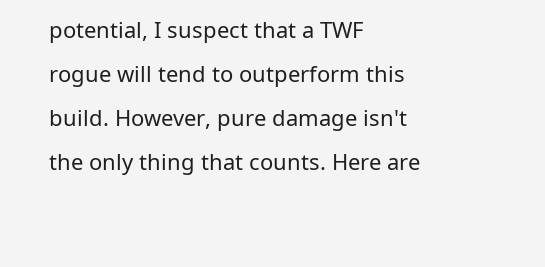potential, I suspect that a TWF rogue will tend to outperform this build. However, pure damage isn't the only thing that counts. Here are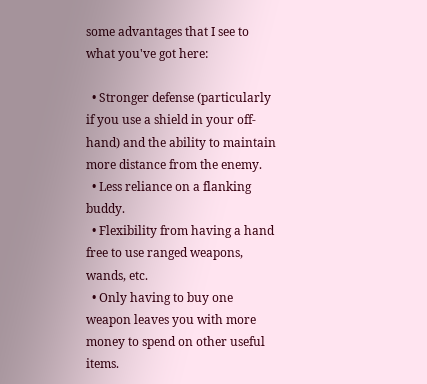some advantages that I see to what you've got here:

  • Stronger defense (particularly if you use a shield in your off-hand) and the ability to maintain more distance from the enemy.
  • Less reliance on a flanking buddy.
  • Flexibility from having a hand free to use ranged weapons, wands, etc.
  • Only having to buy one weapon leaves you with more money to spend on other useful items.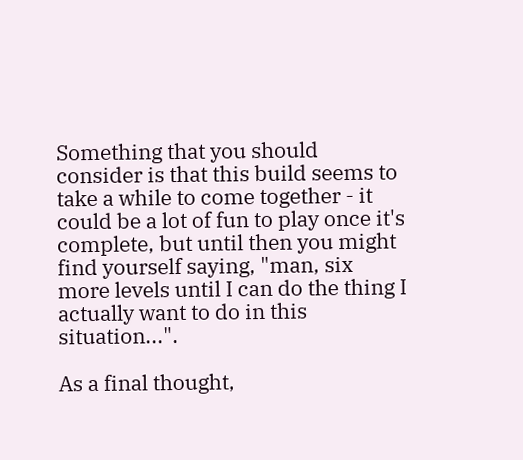Something that you should consider is that this build seems to take a while to come together - it could be a lot of fun to play once it's complete, but until then you might find yourself saying, "man, six more levels until I can do the thing I actually want to do in this situation...".

As a final thought,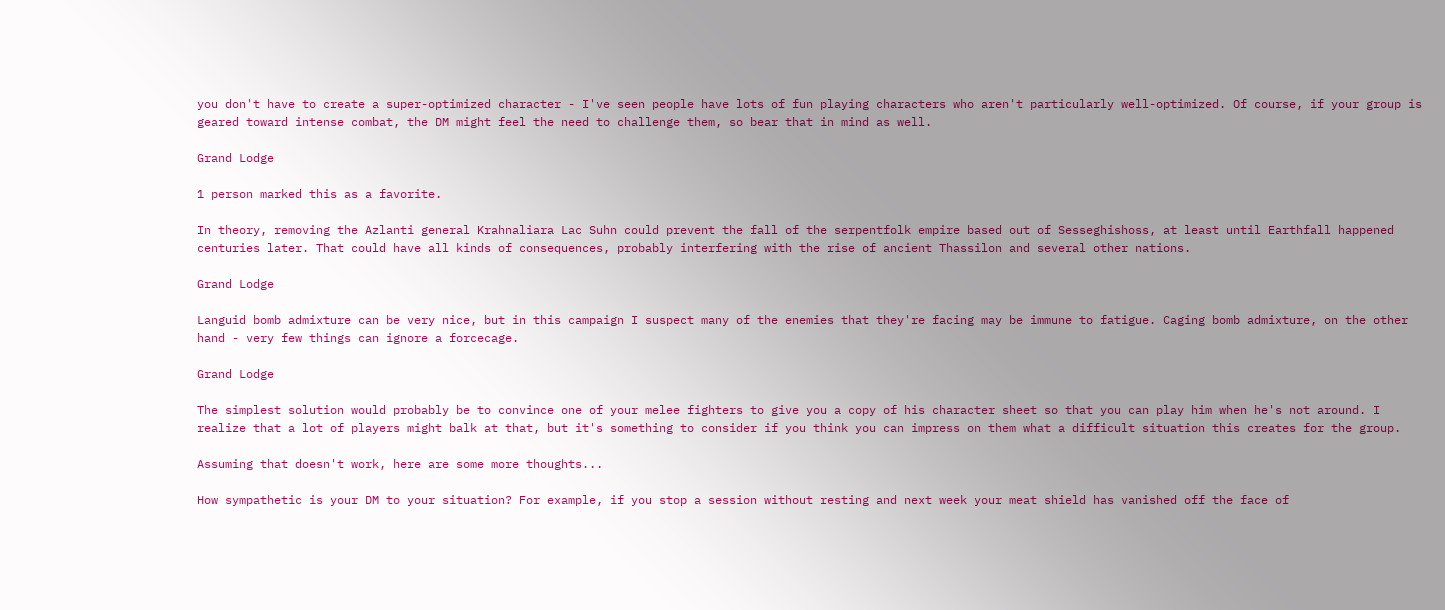you don't have to create a super-optimized character - I've seen people have lots of fun playing characters who aren't particularly well-optimized. Of course, if your group is geared toward intense combat, the DM might feel the need to challenge them, so bear that in mind as well.

Grand Lodge

1 person marked this as a favorite.

In theory, removing the Azlanti general Krahnaliara Lac Suhn could prevent the fall of the serpentfolk empire based out of Sesseghishoss, at least until Earthfall happened centuries later. That could have all kinds of consequences, probably interfering with the rise of ancient Thassilon and several other nations.

Grand Lodge

Languid bomb admixture can be very nice, but in this campaign I suspect many of the enemies that they're facing may be immune to fatigue. Caging bomb admixture, on the other hand - very few things can ignore a forcecage.

Grand Lodge

The simplest solution would probably be to convince one of your melee fighters to give you a copy of his character sheet so that you can play him when he's not around. I realize that a lot of players might balk at that, but it's something to consider if you think you can impress on them what a difficult situation this creates for the group.

Assuming that doesn't work, here are some more thoughts...

How sympathetic is your DM to your situation? For example, if you stop a session without resting and next week your meat shield has vanished off the face of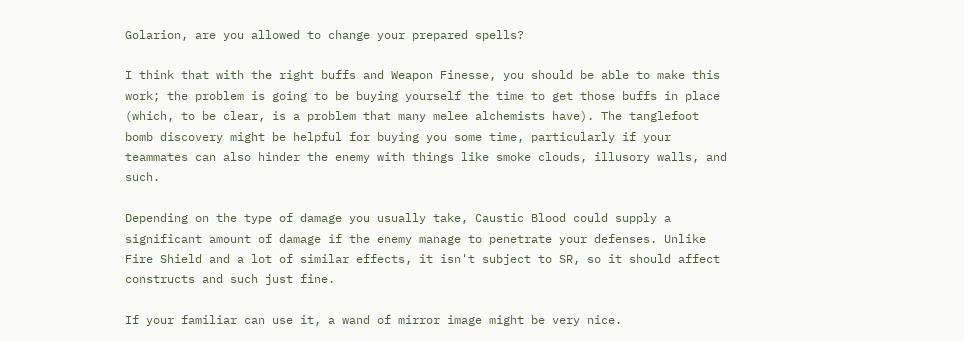Golarion, are you allowed to change your prepared spells?

I think that with the right buffs and Weapon Finesse, you should be able to make this work; the problem is going to be buying yourself the time to get those buffs in place (which, to be clear, is a problem that many melee alchemists have). The tanglefoot bomb discovery might be helpful for buying you some time, particularly if your teammates can also hinder the enemy with things like smoke clouds, illusory walls, and such.

Depending on the type of damage you usually take, Caustic Blood could supply a significant amount of damage if the enemy manage to penetrate your defenses. Unlike Fire Shield and a lot of similar effects, it isn't subject to SR, so it should affect constructs and such just fine.

If your familiar can use it, a wand of mirror image might be very nice.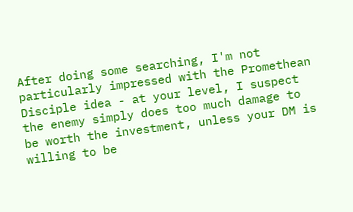After doing some searching, I'm not particularly impressed with the Promethean Disciple idea - at your level, I suspect the enemy simply does too much damage to be worth the investment, unless your DM is willing to be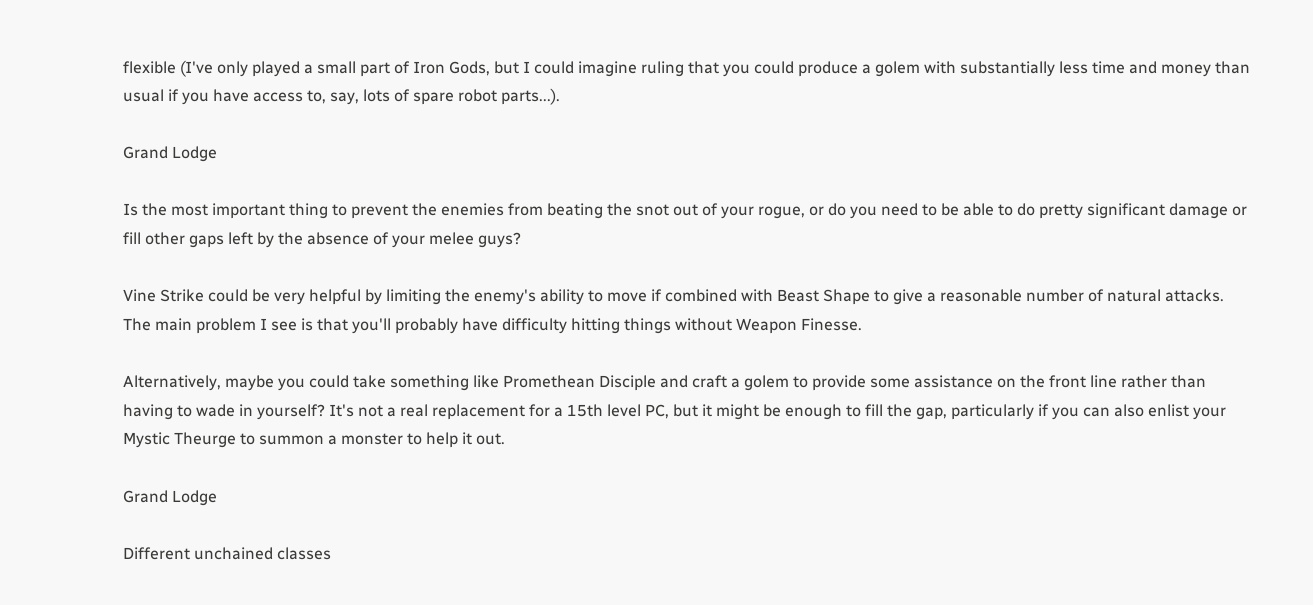flexible (I've only played a small part of Iron Gods, but I could imagine ruling that you could produce a golem with substantially less time and money than usual if you have access to, say, lots of spare robot parts...).

Grand Lodge

Is the most important thing to prevent the enemies from beating the snot out of your rogue, or do you need to be able to do pretty significant damage or fill other gaps left by the absence of your melee guys?

Vine Strike could be very helpful by limiting the enemy's ability to move if combined with Beast Shape to give a reasonable number of natural attacks. The main problem I see is that you'll probably have difficulty hitting things without Weapon Finesse.

Alternatively, maybe you could take something like Promethean Disciple and craft a golem to provide some assistance on the front line rather than having to wade in yourself? It's not a real replacement for a 15th level PC, but it might be enough to fill the gap, particularly if you can also enlist your Mystic Theurge to summon a monster to help it out.

Grand Lodge

Different unchained classes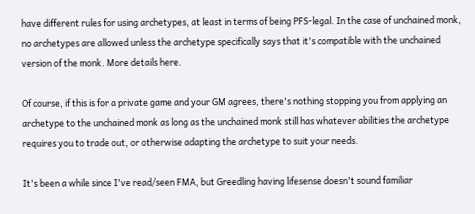have different rules for using archetypes, at least in terms of being PFS-legal. In the case of unchained monk, no archetypes are allowed unless the archetype specifically says that it's compatible with the unchained version of the monk. More details here.

Of course, if this is for a private game and your GM agrees, there's nothing stopping you from applying an archetype to the unchained monk as long as the unchained monk still has whatever abilities the archetype requires you to trade out, or otherwise adapting the archetype to suit your needs.

It's been a while since I've read/seen FMA, but Greedling having lifesense doesn't sound familiar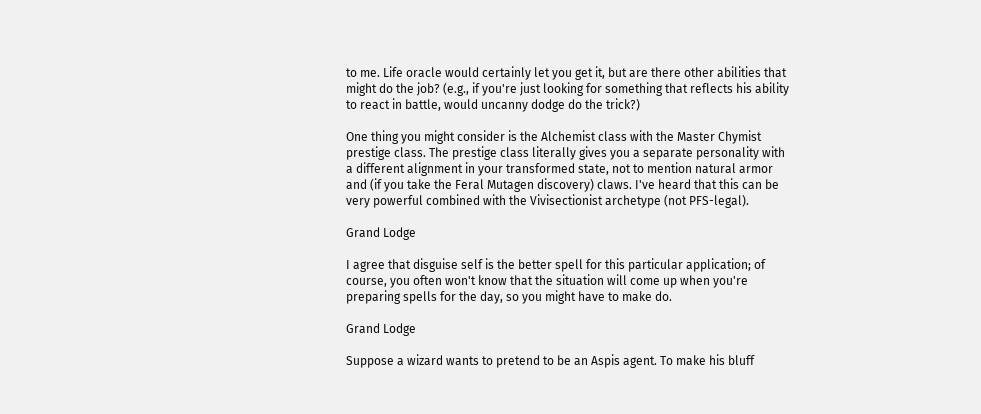to me. Life oracle would certainly let you get it, but are there other abilities that might do the job? (e.g., if you're just looking for something that reflects his ability to react in battle, would uncanny dodge do the trick?)

One thing you might consider is the Alchemist class with the Master Chymist prestige class. The prestige class literally gives you a separate personality with a different alignment in your transformed state, not to mention natural armor and (if you take the Feral Mutagen discovery) claws. I've heard that this can be very powerful combined with the Vivisectionist archetype (not PFS-legal).

Grand Lodge

I agree that disguise self is the better spell for this particular application; of course, you often won't know that the situation will come up when you're preparing spells for the day, so you might have to make do.

Grand Lodge

Suppose a wizard wants to pretend to be an Aspis agent. To make his bluff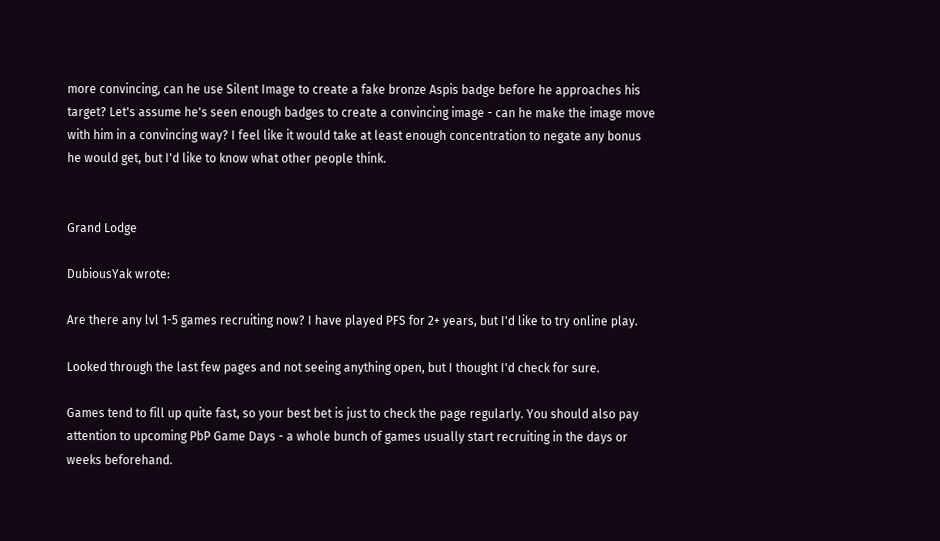more convincing, can he use Silent Image to create a fake bronze Aspis badge before he approaches his target? Let's assume he's seen enough badges to create a convincing image - can he make the image move with him in a convincing way? I feel like it would take at least enough concentration to negate any bonus he would get, but I'd like to know what other people think.


Grand Lodge

DubiousYak wrote:

Are there any lvl 1-5 games recruiting now? I have played PFS for 2+ years, but I'd like to try online play.

Looked through the last few pages and not seeing anything open, but I thought I'd check for sure.

Games tend to fill up quite fast, so your best bet is just to check the page regularly. You should also pay attention to upcoming PbP Game Days - a whole bunch of games usually start recruiting in the days or weeks beforehand.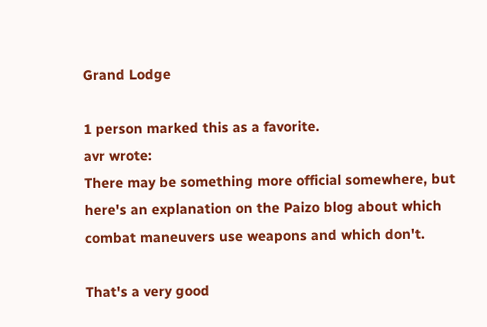Grand Lodge

1 person marked this as a favorite.
avr wrote:
There may be something more official somewhere, but here's an explanation on the Paizo blog about which combat maneuvers use weapons and which don't.

That's a very good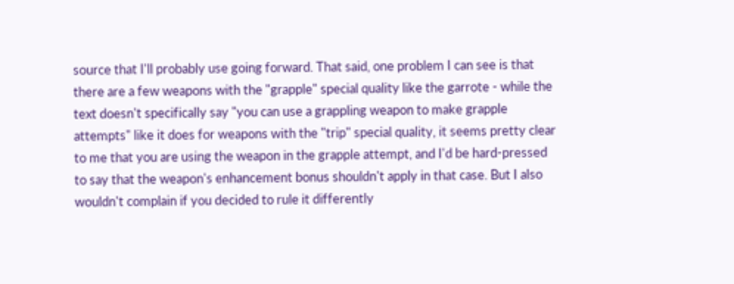source that I'll probably use going forward. That said, one problem I can see is that there are a few weapons with the "grapple" special quality like the garrote - while the text doesn't specifically say "you can use a grappling weapon to make grapple attempts" like it does for weapons with the "trip" special quality, it seems pretty clear to me that you are using the weapon in the grapple attempt, and I'd be hard-pressed to say that the weapon's enhancement bonus shouldn't apply in that case. But I also wouldn't complain if you decided to rule it differently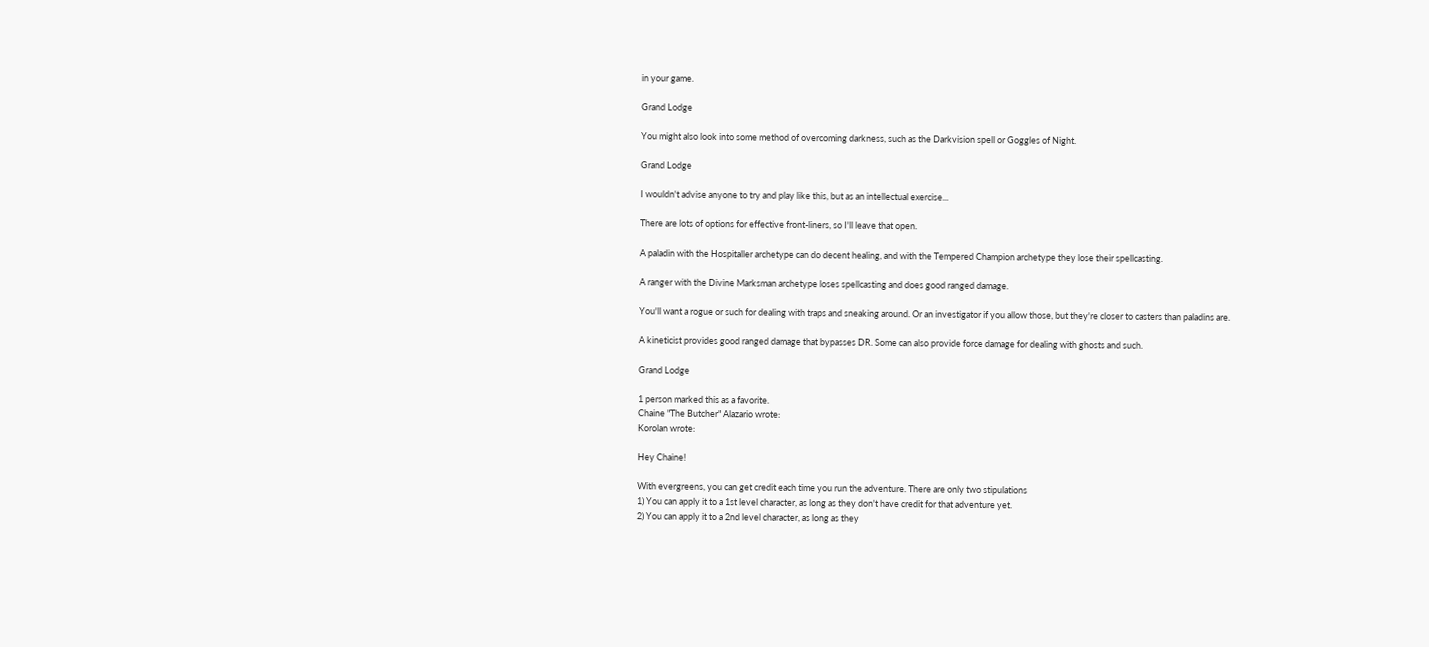in your game.

Grand Lodge

You might also look into some method of overcoming darkness, such as the Darkvision spell or Goggles of Night.

Grand Lodge

I wouldn't advise anyone to try and play like this, but as an intellectual exercise...

There are lots of options for effective front-liners, so I'll leave that open.

A paladin with the Hospitaller archetype can do decent healing, and with the Tempered Champion archetype they lose their spellcasting.

A ranger with the Divine Marksman archetype loses spellcasting and does good ranged damage.

You'll want a rogue or such for dealing with traps and sneaking around. Or an investigator if you allow those, but they're closer to casters than paladins are.

A kineticist provides good ranged damage that bypasses DR. Some can also provide force damage for dealing with ghosts and such.

Grand Lodge

1 person marked this as a favorite.
Chaine "The Butcher" Alazario wrote:
Korolan wrote:

Hey Chaine!

With evergreens, you can get credit each time you run the adventure. There are only two stipulations
1) You can apply it to a 1st level character, as long as they don't have credit for that adventure yet.
2) You can apply it to a 2nd level character, as long as they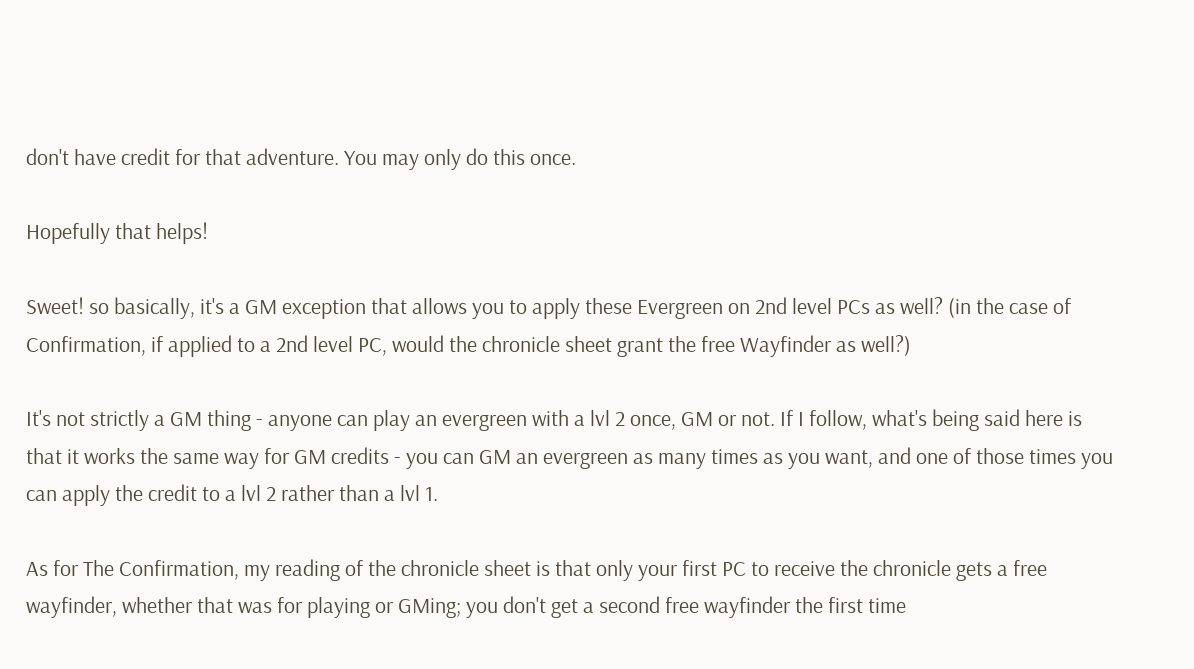don't have credit for that adventure. You may only do this once.

Hopefully that helps!

Sweet! so basically, it's a GM exception that allows you to apply these Evergreen on 2nd level PCs as well? (in the case of Confirmation, if applied to a 2nd level PC, would the chronicle sheet grant the free Wayfinder as well?)

It's not strictly a GM thing - anyone can play an evergreen with a lvl 2 once, GM or not. If I follow, what's being said here is that it works the same way for GM credits - you can GM an evergreen as many times as you want, and one of those times you can apply the credit to a lvl 2 rather than a lvl 1.

As for The Confirmation, my reading of the chronicle sheet is that only your first PC to receive the chronicle gets a free wayfinder, whether that was for playing or GMing; you don't get a second free wayfinder the first time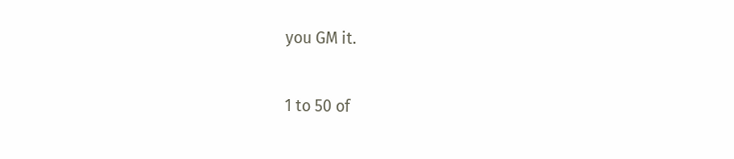you GM it.

1 to 50 of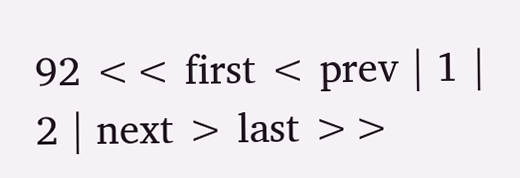92 << first < prev | 1 | 2 | next > last >>